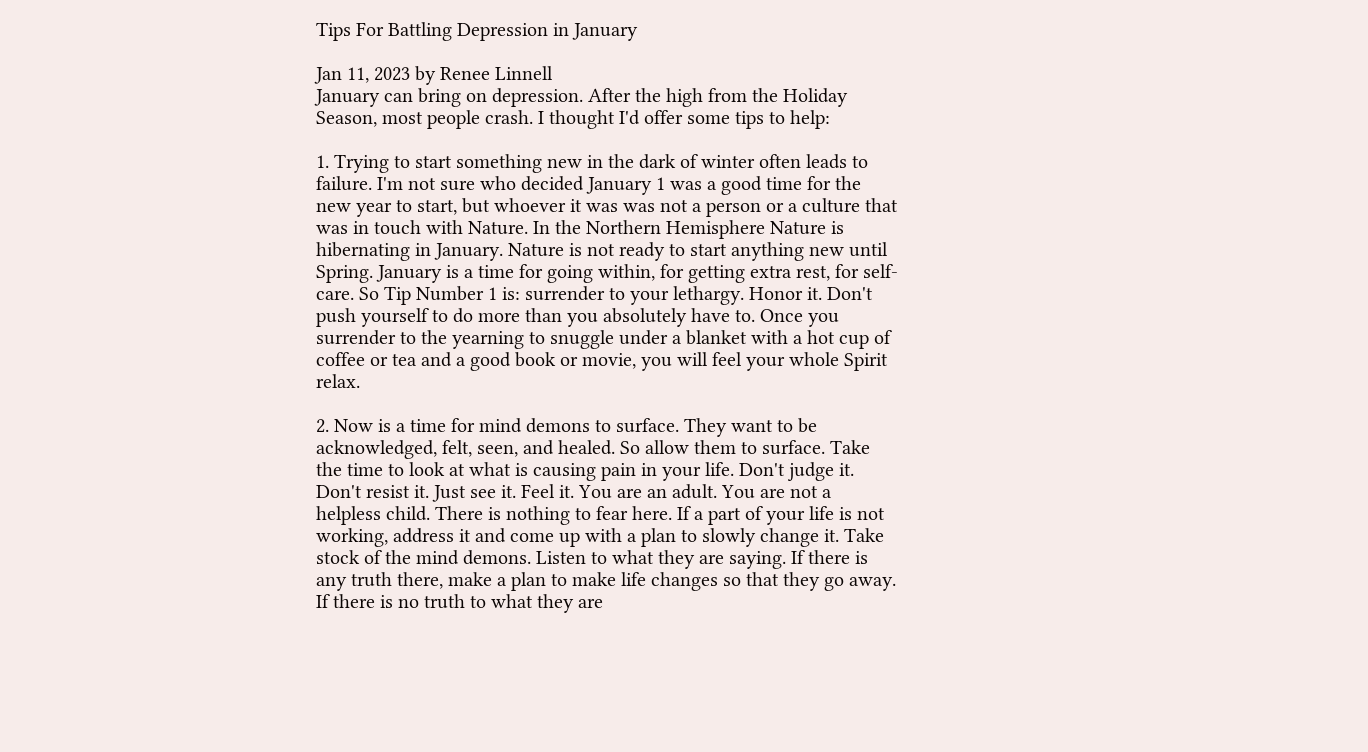Tips For Battling Depression in January

Jan 11, 2023 by Renee Linnell
January can bring on depression. After the high from the Holiday Season, most people crash. I thought I'd offer some tips to help:

1. Trying to start something new in the dark of winter often leads to failure. I'm not sure who decided January 1 was a good time for the new year to start, but whoever it was was not a person or a culture that was in touch with Nature. In the Northern Hemisphere Nature is hibernating in January. Nature is not ready to start anything new until Spring. January is a time for going within, for getting extra rest, for self-care. So Tip Number 1 is: surrender to your lethargy. Honor it. Don't push yourself to do more than you absolutely have to. Once you surrender to the yearning to snuggle under a blanket with a hot cup of coffee or tea and a good book or movie, you will feel your whole Spirit relax.

2. Now is a time for mind demons to surface. They want to be acknowledged, felt, seen, and healed. So allow them to surface. Take the time to look at what is causing pain in your life. Don't judge it. Don't resist it. Just see it. Feel it. You are an adult. You are not a helpless child. There is nothing to fear here. If a part of your life is not working, address it and come up with a plan to slowly change it. Take stock of the mind demons. Listen to what they are saying. If there is any truth there, make a plan to make life changes so that they go away. If there is no truth to what they are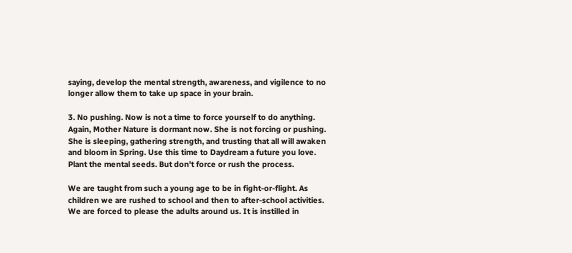saying, develop the mental strength, awareness, and vigilence to no longer allow them to take up space in your brain.

3. No pushing. Now is not a time to force yourself to do anything. Again, Mother Nature is dormant now. She is not forcing or pushing. She is sleeping, gathering strength, and trusting that all will awaken and bloom in Spring. Use this time to Daydream a future you love. Plant the mental seeds. But don't force or rush the process.

We are taught from such a young age to be in fight-or-flight. As children we are rushed to school and then to after-school activities. We are forced to please the adults around us. It is instilled in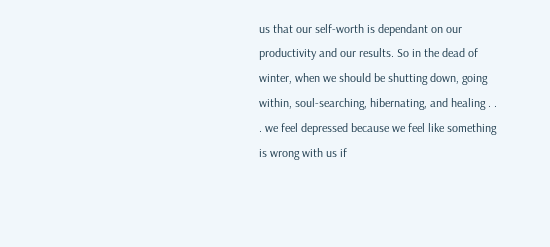us that our self-worth is dependant on our productivity and our results. So in the dead of winter, when we should be shutting down, going within, soul-searching, hibernating, and healing . . . we feel depressed because we feel like something is wrong with us if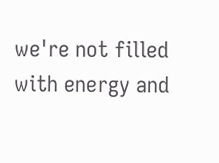we're not filled with energy and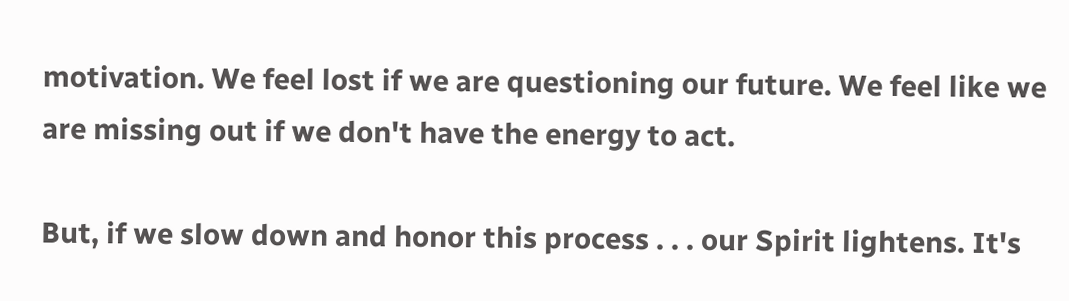motivation. We feel lost if we are questioning our future. We feel like we are missing out if we don't have the energy to act.

But, if we slow down and honor this process . . . our Spirit lightens. It's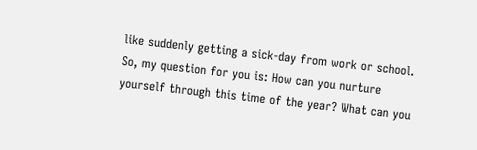like suddenly getting a sick-day from work or school. So, my question for you is: How can you nurture yourself through this time of the year? What can you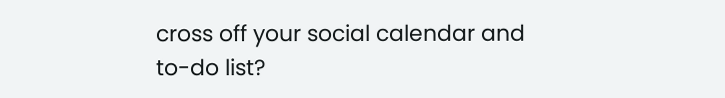cross off your social calendar and to-do list?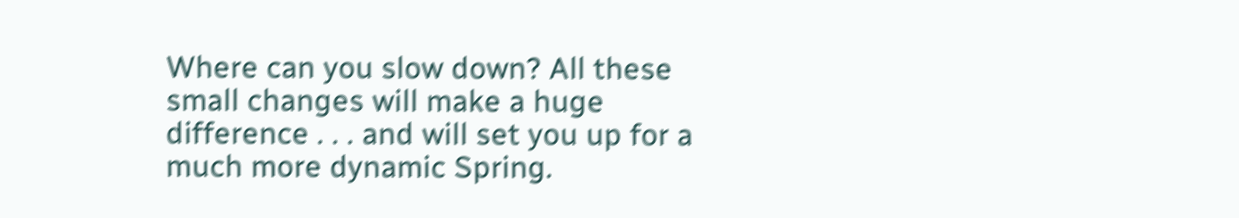Where can you slow down? All these small changes will make a huge difference . . . and will set you up for a much more dynamic Spring.